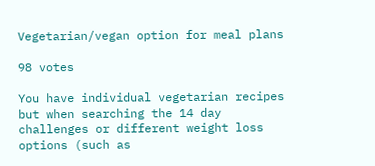Vegetarian/vegan option for meal plans

98 votes

You have individual vegetarian recipes but when searching the 14 day challenges or different weight loss options (such as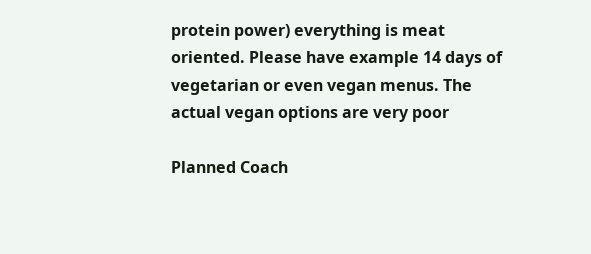protein power) everything is meat oriented. Please have example 14 days of vegetarian or even vegan menus. The actual vegan options are very poor

Planned Coach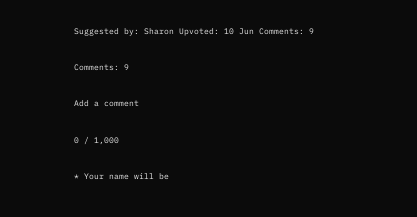Suggested by: Sharon Upvoted: 10 Jun Comments: 9

Comments: 9

Add a comment

0 / 1,000

* Your name will be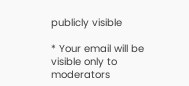publicly visible

* Your email will be visible only to moderators